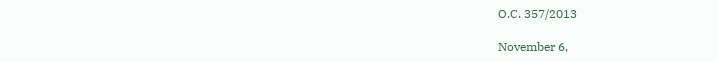O.C. 357/2013

November 6,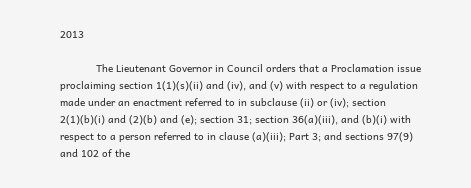2013

            The Lieutenant Governor in Council orders that a Proclamation issue proclaiming section 1(1)(s)(ii) and (iv), and (v) with respect to a regulation made under an enactment referred to in subclause (ii) or (iv); section 2(1)(b)(i) and (2)(b) and (e); section 31; section 36(a)(iii), and (b)(i) with respect to a person referred to in clause (a)(iii); Part 3; and sections 97(9) and 102 of the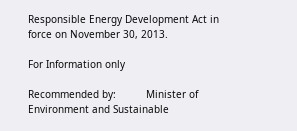Responsible Energy Development Act in force on November 30, 2013.

For Information only

Recommended by:          Minister of Environment and Sustainable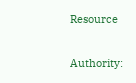Resource

Authority: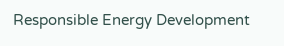Responsible Energy Development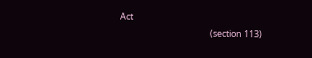Act
                                             (section 113)